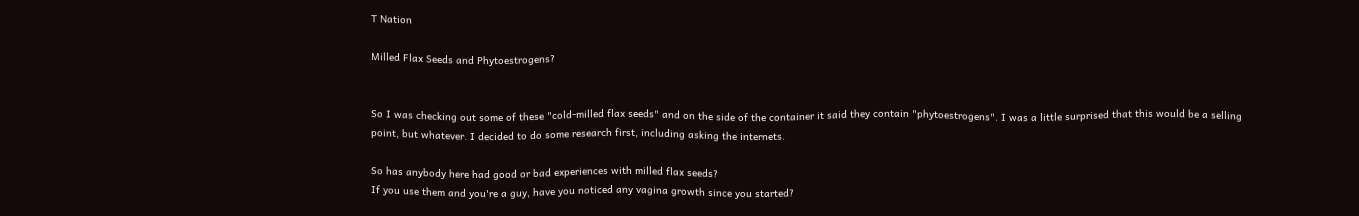T Nation

Milled Flax Seeds and Phytoestrogens?


So I was checking out some of these "cold-milled flax seeds" and on the side of the container it said they contain "phytoestrogens". I was a little surprised that this would be a selling point, but whatever. I decided to do some research first, including asking the internets.

So has anybody here had good or bad experiences with milled flax seeds?
If you use them and you're a guy, have you noticed any vagina growth since you started?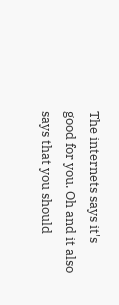The internets says it's good for you. Oh and it also says that you should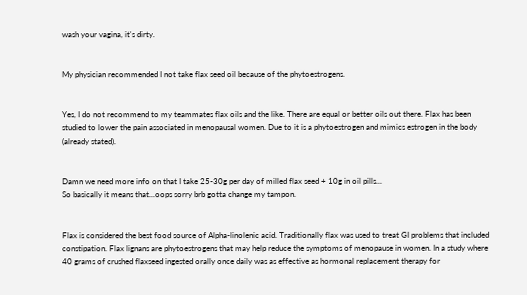wash your vagina, it's dirty.


My physician recommended I not take flax seed oil because of the phytoestrogens.


Yes, I do not recommend to my teammates flax oils and the like. There are equal or better oils out there. Flax has been studied to lower the pain associated in menopausal women. Due to it is a phytoestrogen and mimics estrogen in the body (already stated).


Damn we need more info on that I take 25-30g per day of milled flax seed + 10g in oil pills...
So basically it means that...oops sorry brb gotta change my tampon.


Flax is considered the best food source of Alpha-linolenic acid. Traditionally flax was used to treat GI problems that included constipation. Flax lignans are phytoestrogens that may help reduce the symptoms of menopause in women. In a study where 40 grams of crushed flaxseed ingested orally once daily was as effective as hormonal replacement therapy for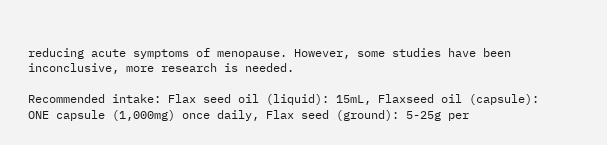reducing acute symptoms of menopause. However, some studies have been inconclusive, more research is needed.

Recommended intake: Flax seed oil (liquid): 15mL, Flaxseed oil (capsule): ONE capsule (1,000mg) once daily, Flax seed (ground): 5-25g per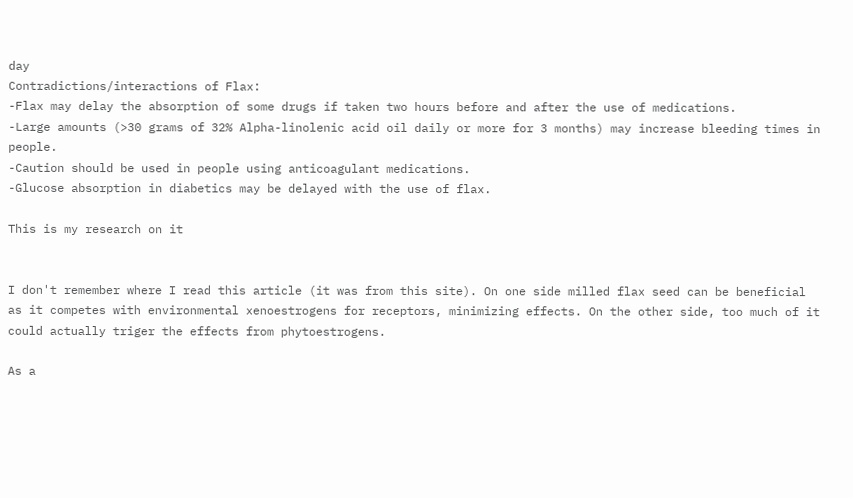day
Contradictions/interactions of Flax:
-Flax may delay the absorption of some drugs if taken two hours before and after the use of medications.
-Large amounts (>30 grams of 32% Alpha-linolenic acid oil daily or more for 3 months) may increase bleeding times in people.
-Caution should be used in people using anticoagulant medications.
-Glucose absorption in diabetics may be delayed with the use of flax.

This is my research on it


I don't remember where I read this article (it was from this site). On one side milled flax seed can be beneficial as it competes with environmental xenoestrogens for receptors, minimizing effects. On the other side, too much of it could actually triger the effects from phytoestrogens.

As a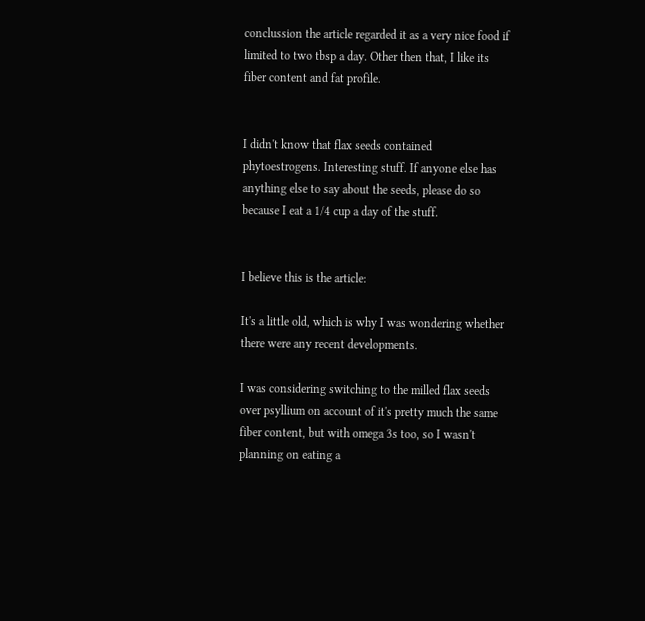conclussion the article regarded it as a very nice food if limited to two tbsp a day. Other then that, I like its fiber content and fat profile.


I didn't know that flax seeds contained phytoestrogens. Interesting stuff. If anyone else has anything else to say about the seeds, please do so because I eat a 1/4 cup a day of the stuff.


I believe this is the article:

It's a little old, which is why I was wondering whether there were any recent developments.

I was considering switching to the milled flax seeds over psyllium on account of it's pretty much the same fiber content, but with omega 3s too, so I wasn't planning on eating a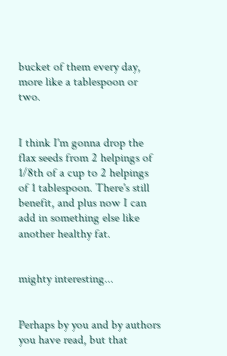bucket of them every day, more like a tablespoon or two.


I think I'm gonna drop the flax seeds from 2 helpings of 1/8th of a cup to 2 helpings of 1 tablespoon. There's still benefit, and plus now I can add in something else like another healthy fat.


mighty interesting...


Perhaps by you and by authors you have read, but that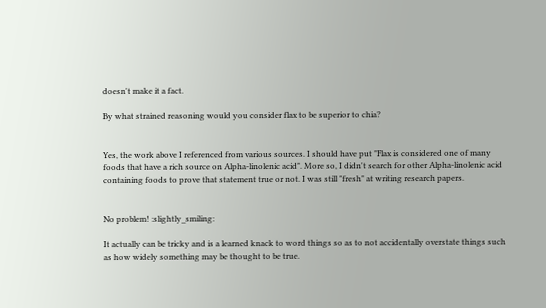doesn't make it a fact.

By what strained reasoning would you consider flax to be superior to chia?


Yes, the work above I referenced from various sources. I should have put "Flax is considered one of many foods that have a rich source on Alpha-linolenic acid". More so, I didn't search for other Alpha-linolenic acid containing foods to prove that statement true or not. I was still "fresh" at writing research papers.


No problem! :slightly_smiling:

It actually can be tricky and is a learned knack to word things so as to not accidentally overstate things such as how widely something may be thought to be true.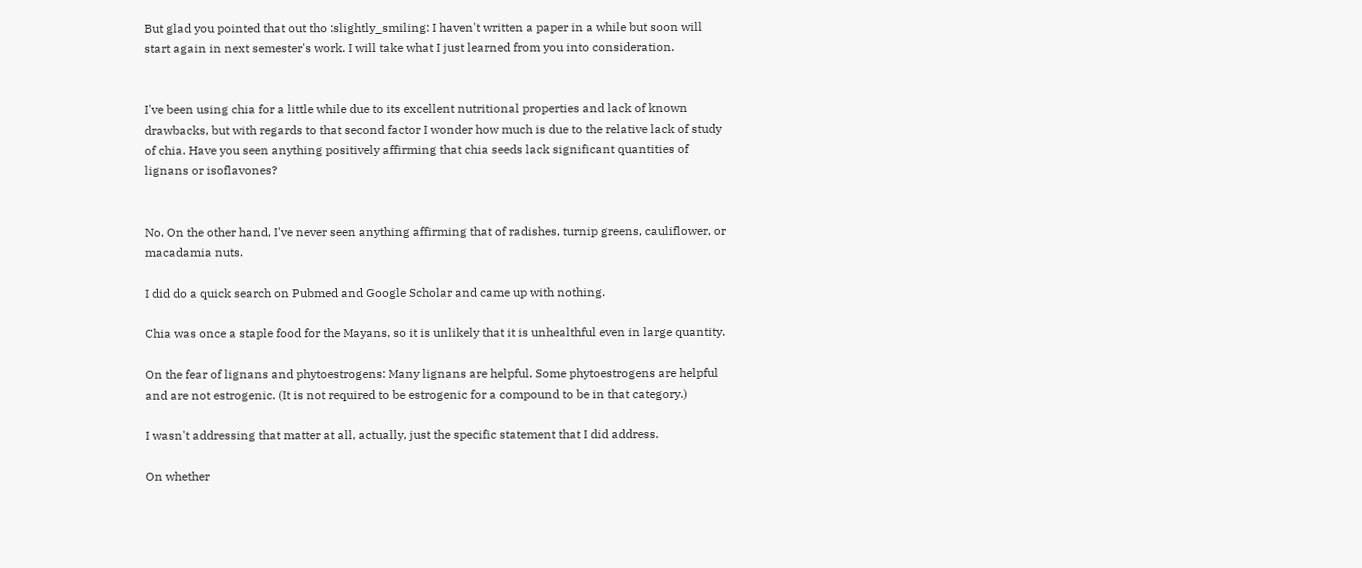But glad you pointed that out tho :slightly_smiling: I haven't written a paper in a while but soon will start again in next semester's work. I will take what I just learned from you into consideration.


I've been using chia for a little while due to its excellent nutritional properties and lack of known drawbacks, but with regards to that second factor I wonder how much is due to the relative lack of study of chia. Have you seen anything positively affirming that chia seeds lack significant quantities of lignans or isoflavones?


No. On the other hand, I've never seen anything affirming that of radishes, turnip greens, cauliflower, or macadamia nuts.

I did do a quick search on Pubmed and Google Scholar and came up with nothing.

Chia was once a staple food for the Mayans, so it is unlikely that it is unhealthful even in large quantity.

On the fear of lignans and phytoestrogens: Many lignans are helpful. Some phytoestrogens are helpful and are not estrogenic. (It is not required to be estrogenic for a compound to be in that category.)

I wasn't addressing that matter at all, actually, just the specific statement that I did address.

On whether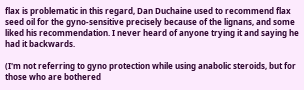flax is problematic in this regard, Dan Duchaine used to recommend flax seed oil for the gyno-sensitive precisely because of the lignans, and some liked his recommendation. I never heard of anyone trying it and saying he had it backwards.

(I'm not referring to gyno protection while using anabolic steroids, but for those who are bothered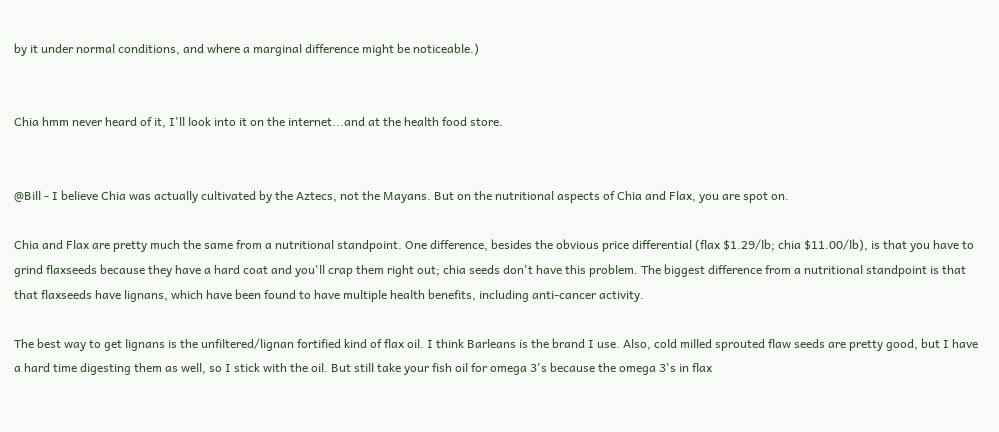by it under normal conditions, and where a marginal difference might be noticeable.)


Chia hmm never heard of it, I'll look into it on the internet...and at the health food store.


@Bill - I believe Chia was actually cultivated by the Aztecs, not the Mayans. But on the nutritional aspects of Chia and Flax, you are spot on.

Chia and Flax are pretty much the same from a nutritional standpoint. One difference, besides the obvious price differential (flax $1.29/lb; chia $11.00/lb), is that you have to grind flaxseeds because they have a hard coat and you'll crap them right out; chia seeds don't have this problem. The biggest difference from a nutritional standpoint is that that flaxseeds have lignans, which have been found to have multiple health benefits, including anti-cancer activity.

The best way to get lignans is the unfiltered/lignan fortified kind of flax oil. I think Barleans is the brand I use. Also, cold milled sprouted flaw seeds are pretty good, but I have a hard time digesting them as well, so I stick with the oil. But still take your fish oil for omega 3's because the omega 3's in flax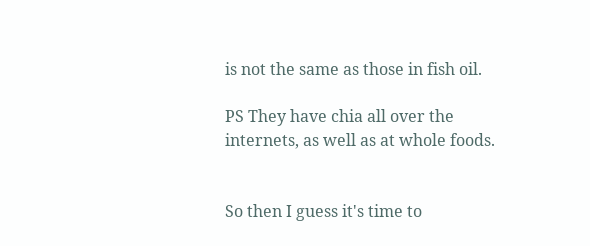is not the same as those in fish oil.

PS They have chia all over the internets, as well as at whole foods.


So then I guess it's time to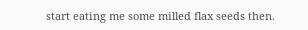start eating me some milled flax seeds then.